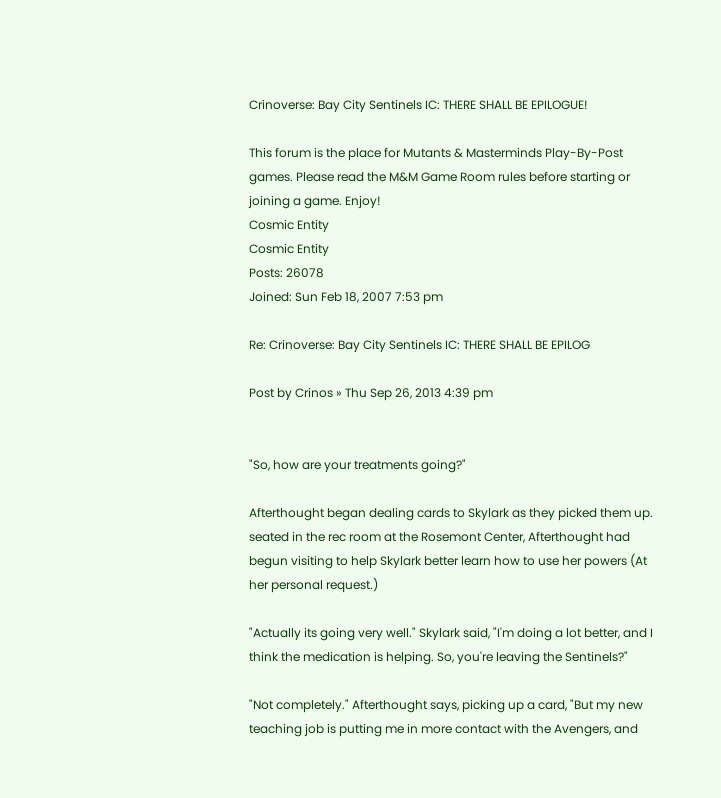Crinoverse: Bay City Sentinels IC: THERE SHALL BE EPILOGUE!

This forum is the place for Mutants & Masterminds Play-By-Post games. Please read the M&M Game Room rules before starting or joining a game. Enjoy!
Cosmic Entity
Cosmic Entity
Posts: 26078
Joined: Sun Feb 18, 2007 7:53 pm

Re: Crinoverse: Bay City Sentinels IC: THERE SHALL BE EPILOG

Post by Crinos » Thu Sep 26, 2013 4:39 pm


"So, how are your treatments going?"

Afterthought began dealing cards to Skylark as they picked them up. seated in the rec room at the Rosemont Center, Afterthought had begun visiting to help Skylark better learn how to use her powers (At her personal request.)

"Actually its going very well." Skylark said, "I'm doing a lot better, and I think the medication is helping. So, you're leaving the Sentinels?"

"Not completely." Afterthought says, picking up a card, "But my new teaching job is putting me in more contact with the Avengers, and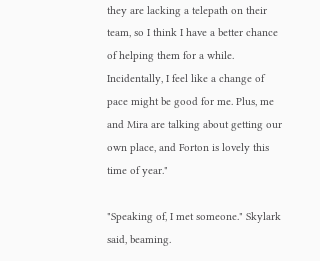they are lacking a telepath on their team, so I think I have a better chance of helping them for a while. Incidentally, I feel like a change of pace might be good for me. Plus, me and Mira are talking about getting our own place, and Forton is lovely this time of year."

"Speaking of, I met someone." Skylark said, beaming.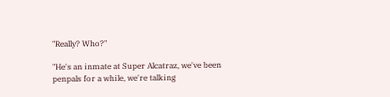"Really? Who?"

"He's an inmate at Super Alcatraz, we've been penpals for a while, we're talking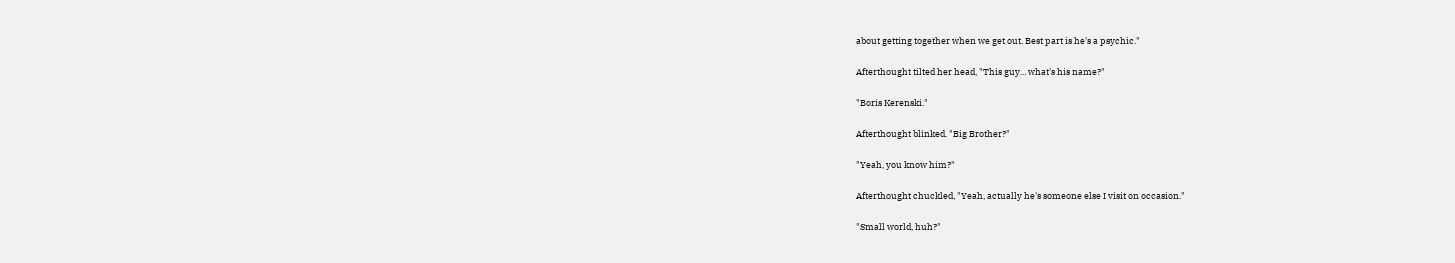about getting together when we get out. Best part is he's a psychic."

Afterthought tilted her head, "This guy... what's his name?"

"Boris Kerenski."

Afterthought blinked. "Big Brother?"

"Yeah, you know him?"

Afterthought chuckled, "Yeah, actually he's someone else I visit on occasion."

"Small world, huh?"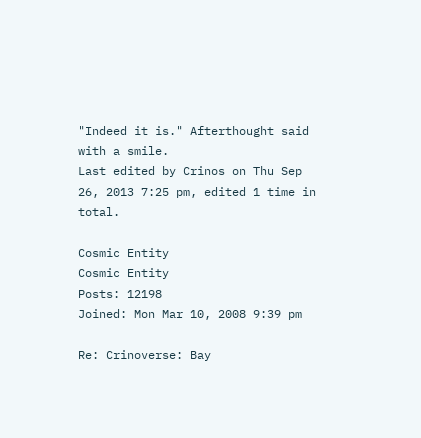"Indeed it is." Afterthought said with a smile.
Last edited by Crinos on Thu Sep 26, 2013 7:25 pm, edited 1 time in total.

Cosmic Entity
Cosmic Entity
Posts: 12198
Joined: Mon Mar 10, 2008 9:39 pm

Re: Crinoverse: Bay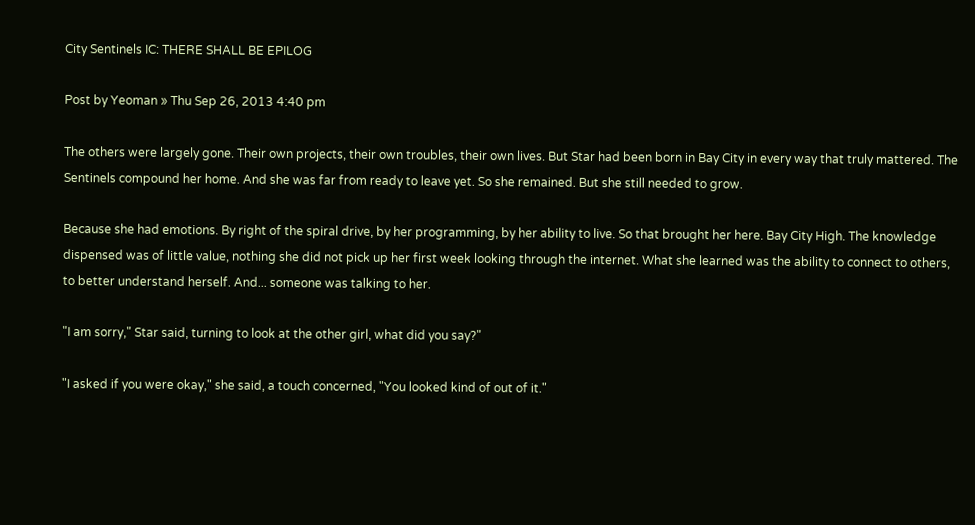City Sentinels IC: THERE SHALL BE EPILOG

Post by Yeoman » Thu Sep 26, 2013 4:40 pm

The others were largely gone. Their own projects, their own troubles, their own lives. But Star had been born in Bay City in every way that truly mattered. The Sentinels compound her home. And she was far from ready to leave yet. So she remained. But she still needed to grow.

Because she had emotions. By right of the spiral drive, by her programming, by her ability to live. So that brought her here. Bay City High. The knowledge dispensed was of little value, nothing she did not pick up her first week looking through the internet. What she learned was the ability to connect to others, to better understand herself. And... someone was talking to her.

"I am sorry," Star said, turning to look at the other girl, what did you say?"

"I asked if you were okay," she said, a touch concerned, "You looked kind of out of it."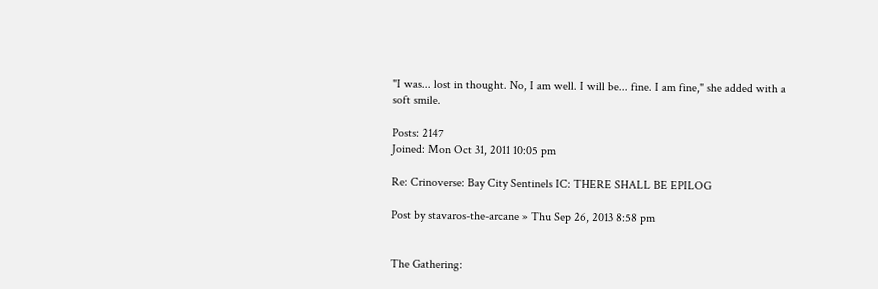"I was... lost in thought. No, I am well. I will be... fine. I am fine," she added with a soft smile.

Posts: 2147
Joined: Mon Oct 31, 2011 10:05 pm

Re: Crinoverse: Bay City Sentinels IC: THERE SHALL BE EPILOG

Post by stavaros-the-arcane » Thu Sep 26, 2013 8:58 pm


The Gathering: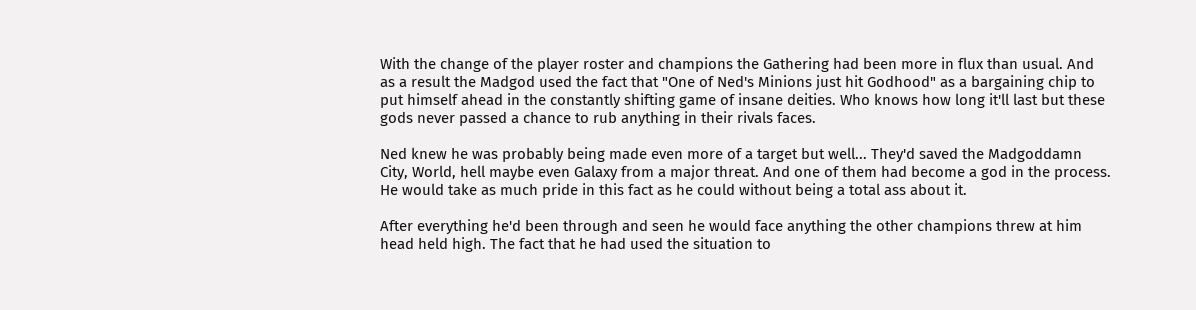With the change of the player roster and champions the Gathering had been more in flux than usual. And as a result the Madgod used the fact that "One of Ned's Minions just hit Godhood" as a bargaining chip to put himself ahead in the constantly shifting game of insane deities. Who knows how long it'll last but these gods never passed a chance to rub anything in their rivals faces.

Ned knew he was probably being made even more of a target but well... They'd saved the Madgoddamn City, World, hell maybe even Galaxy from a major threat. And one of them had become a god in the process. He would take as much pride in this fact as he could without being a total ass about it.

After everything he'd been through and seen he would face anything the other champions threw at him head held high. The fact that he had used the situation to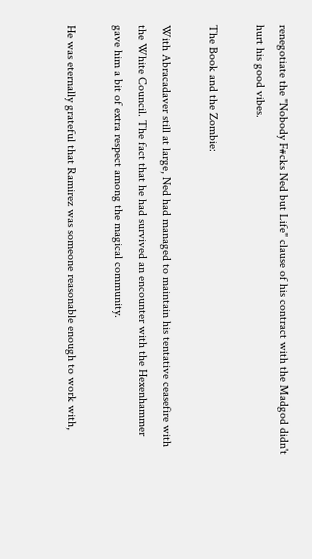renegotiate the "Nobody F#cks Ned but Life" clause of his contract with the Madgod didn't hurt his good vibes.

The Book and the Zombie:

With Abracadaver still at large, Ned had managed to maintain his tentative ceasefire with the White Council. The fact that he had survived an encounter with the Hexenhammer gave him a bit of extra respect among the magical community.

He was eternally grateful that Ramirez was someone reasonable enough to work with,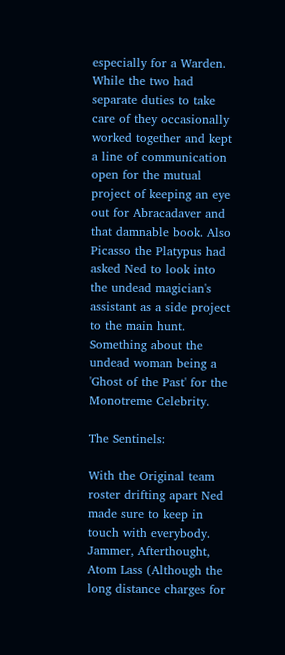especially for a Warden. While the two had separate duties to take care of they occasionally worked together and kept a line of communication open for the mutual project of keeping an eye out for Abracadaver and that damnable book. Also Picasso the Platypus had asked Ned to look into the undead magician's assistant as a side project to the main hunt. Something about the undead woman being a 'Ghost of the Past' for the Monotreme Celebrity.

The Sentinels:

With the Original team roster drifting apart Ned made sure to keep in touch with everybody. Jammer, Afterthought, Atom Lass (Although the long distance charges for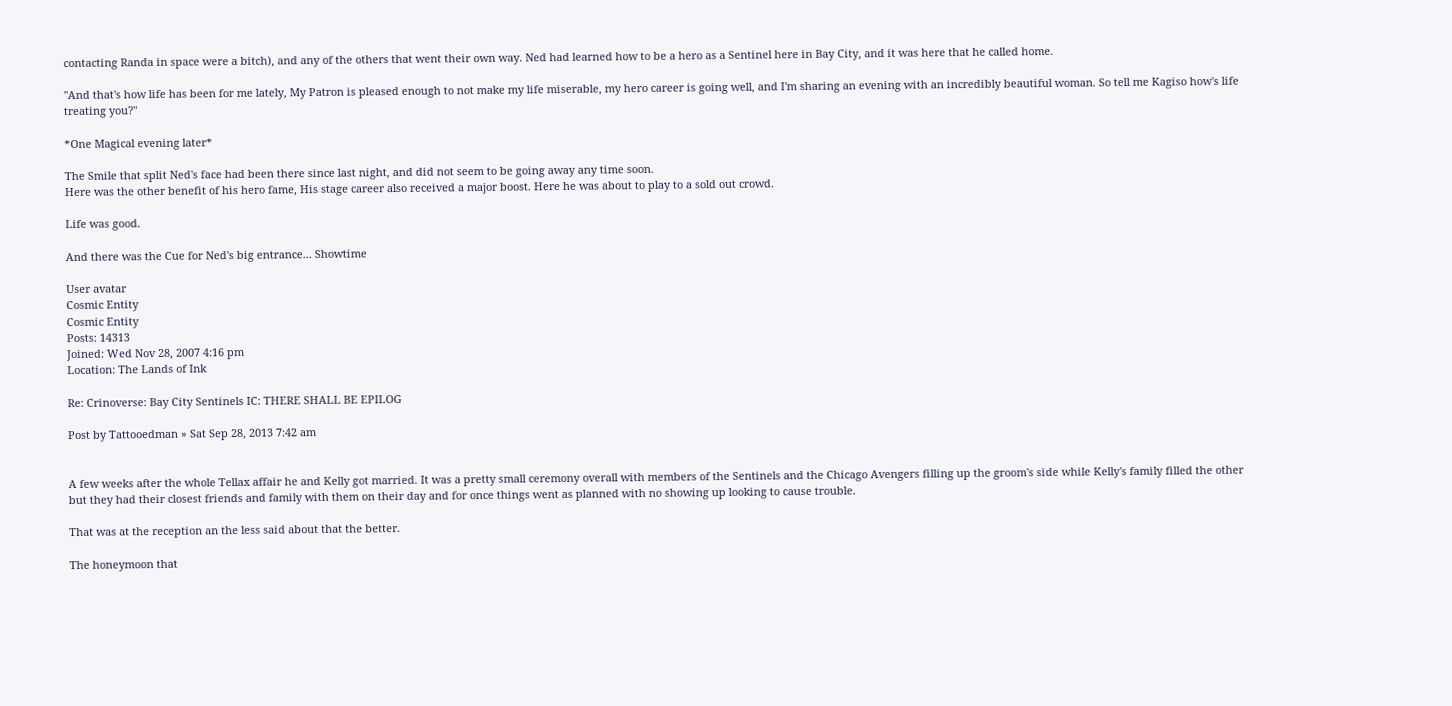contacting Randa in space were a bitch), and any of the others that went their own way. Ned had learned how to be a hero as a Sentinel here in Bay City, and it was here that he called home.

"And that's how life has been for me lately, My Patron is pleased enough to not make my life miserable, my hero career is going well, and I'm sharing an evening with an incredibly beautiful woman. So tell me Kagiso how's life treating you?"

*One Magical evening later*

The Smile that split Ned's face had been there since last night, and did not seem to be going away any time soon.
Here was the other benefit of his hero fame, His stage career also received a major boost. Here he was about to play to a sold out crowd.

Life was good.

And there was the Cue for Ned's big entrance... Showtime

User avatar
Cosmic Entity
Cosmic Entity
Posts: 14313
Joined: Wed Nov 28, 2007 4:16 pm
Location: The Lands of Ink

Re: Crinoverse: Bay City Sentinels IC: THERE SHALL BE EPILOG

Post by Tattooedman » Sat Sep 28, 2013 7:42 am


A few weeks after the whole Tellax affair he and Kelly got married. It was a pretty small ceremony overall with members of the Sentinels and the Chicago Avengers filling up the groom's side while Kelly's family filled the other but they had their closest friends and family with them on their day and for once things went as planned with no showing up looking to cause trouble.

That was at the reception an the less said about that the better.

The honeymoon that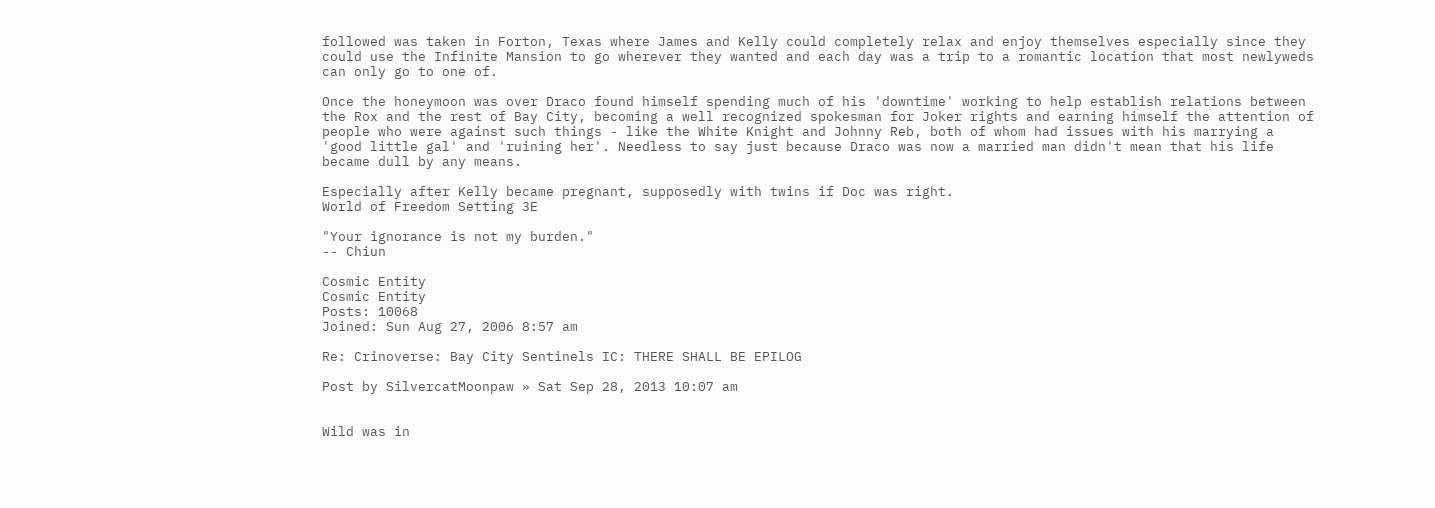followed was taken in Forton, Texas where James and Kelly could completely relax and enjoy themselves especially since they could use the Infinite Mansion to go wherever they wanted and each day was a trip to a romantic location that most newlyweds can only go to one of.

Once the honeymoon was over Draco found himself spending much of his 'downtime' working to help establish relations between the Rox and the rest of Bay City, becoming a well recognized spokesman for Joker rights and earning himself the attention of people who were against such things - like the White Knight and Johnny Reb, both of whom had issues with his marrying a 'good little gal' and 'ruining her'. Needless to say just because Draco was now a married man didn't mean that his life became dull by any means.

Especially after Kelly became pregnant, supposedly with twins if Doc was right.
World of Freedom Setting 3E

"Your ignorance is not my burden."
-- Chiun

Cosmic Entity
Cosmic Entity
Posts: 10068
Joined: Sun Aug 27, 2006 8:57 am

Re: Crinoverse: Bay City Sentinels IC: THERE SHALL BE EPILOG

Post by SilvercatMoonpaw » Sat Sep 28, 2013 10:07 am


Wild was in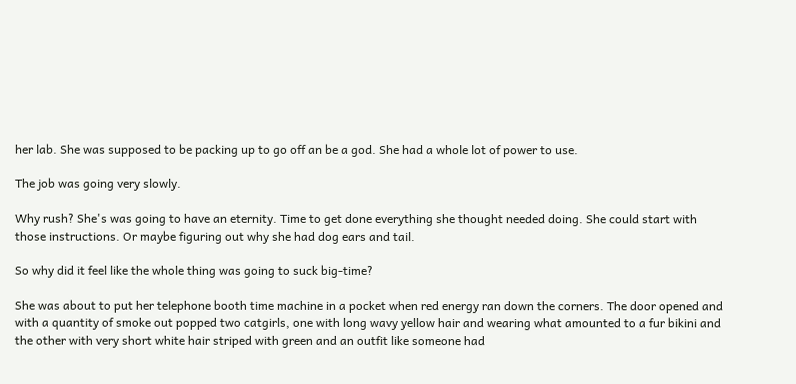her lab. She was supposed to be packing up to go off an be a god. She had a whole lot of power to use.

The job was going very slowly.

Why rush? She's was going to have an eternity. Time to get done everything she thought needed doing. She could start with those instructions. Or maybe figuring out why she had dog ears and tail.

So why did it feel like the whole thing was going to suck big-time?

She was about to put her telephone booth time machine in a pocket when red energy ran down the corners. The door opened and with a quantity of smoke out popped two catgirls, one with long wavy yellow hair and wearing what amounted to a fur bikini and the other with very short white hair striped with green and an outfit like someone had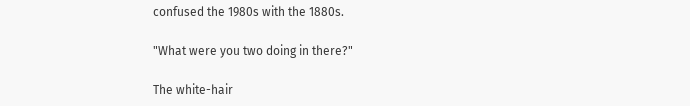confused the 1980s with the 1880s.

"What were you two doing in there?"

The white-hair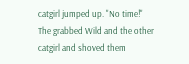catgirl jumped up. "No time!" The grabbed Wild and the other catgirl and shoved them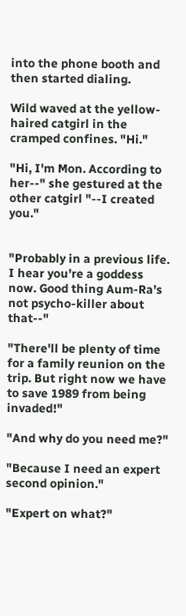into the phone booth and then started dialing.

Wild waved at the yellow-haired catgirl in the cramped confines. "Hi."

"Hi, I'm Mon. According to her--" she gestured at the other catgirl "--I created you."


"Probably in a previous life. I hear you're a goddess now. Good thing Aum-Ra's not psycho-killer about that--"

"There'll be plenty of time for a family reunion on the trip. But right now we have to save 1989 from being invaded!"

"And why do you need me?"

"Because I need an expert second opinion."

"Expert on what?"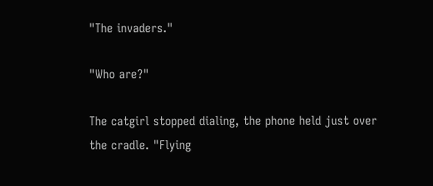"The invaders."

"Who are?"

The catgirl stopped dialing, the phone held just over the cradle. "Flying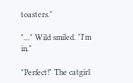toasters."

"..." Wild smiled. "I'm in."

"Perfect!" The catgirl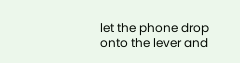let the phone drop onto the lever and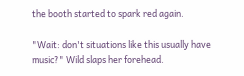the booth started to spark red again.

"Wait: don't situations like this usually have music?" Wild slaps her forehead.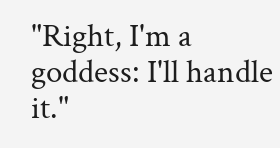"Right, I'm a goddess: I'll handle it."